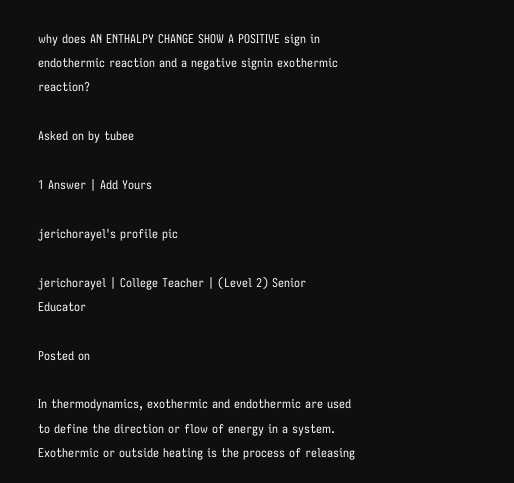why does AN ENTHALPY CHANGE SHOW A POSITIVE sign in endothermic reaction and a negative signin exothermic reaction?

Asked on by tubee

1 Answer | Add Yours

jerichorayel's profile pic

jerichorayel | College Teacher | (Level 2) Senior Educator

Posted on

In thermodynamics, exothermic and endothermic are used to define the direction or flow of energy in a system. Exothermic or outside heating is the process of releasing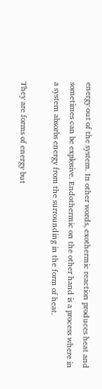energy out of the system. In other words, exothermic reaction produces heat and sometimes can be explosive. Endothermic on the other hand is a process where in a system absorbs energy from the surrounding in the form of heat.

They are forms of energy but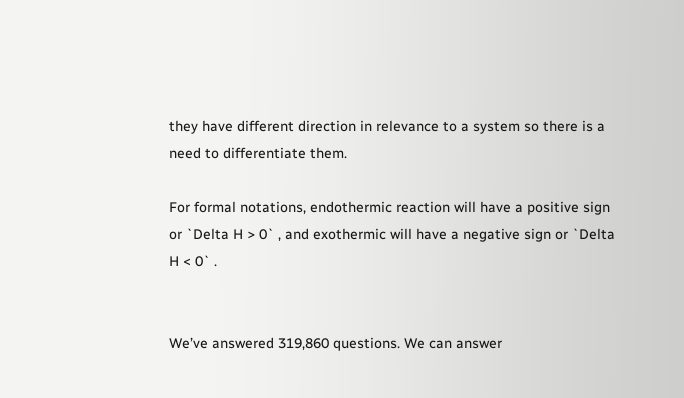they have different direction in relevance to a system so there is a need to differentiate them.

For formal notations, endothermic reaction will have a positive sign or `Delta H > 0` , and exothermic will have a negative sign or `Delta H < 0` .


We’ve answered 319,860 questions. We can answer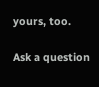yours, too.

Ask a question